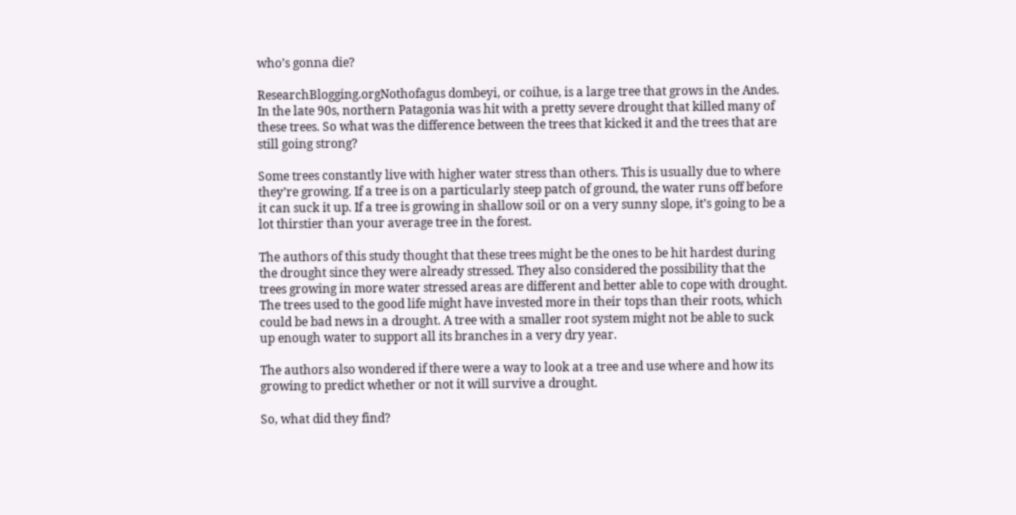who’s gonna die?

ResearchBlogging.orgNothofagus dombeyi, or coihue, is a large tree that grows in the Andes. In the late 90s, northern Patagonia was hit with a pretty severe drought that killed many of these trees. So what was the difference between the trees that kicked it and the trees that are still going strong?

Some trees constantly live with higher water stress than others. This is usually due to where they’re growing. If a tree is on a particularly steep patch of ground, the water runs off before it can suck it up. If a tree is growing in shallow soil or on a very sunny slope, it’s going to be a lot thirstier than your average tree in the forest.

The authors of this study thought that these trees might be the ones to be hit hardest during the drought since they were already stressed. They also considered the possibility that the trees growing in more water stressed areas are different and better able to cope with drought. The trees used to the good life might have invested more in their tops than their roots, which could be bad news in a drought. A tree with a smaller root system might not be able to suck up enough water to support all its branches in a very dry year.

The authors also wondered if there were a way to look at a tree and use where and how its growing to predict whether or not it will survive a drought.

So, what did they find?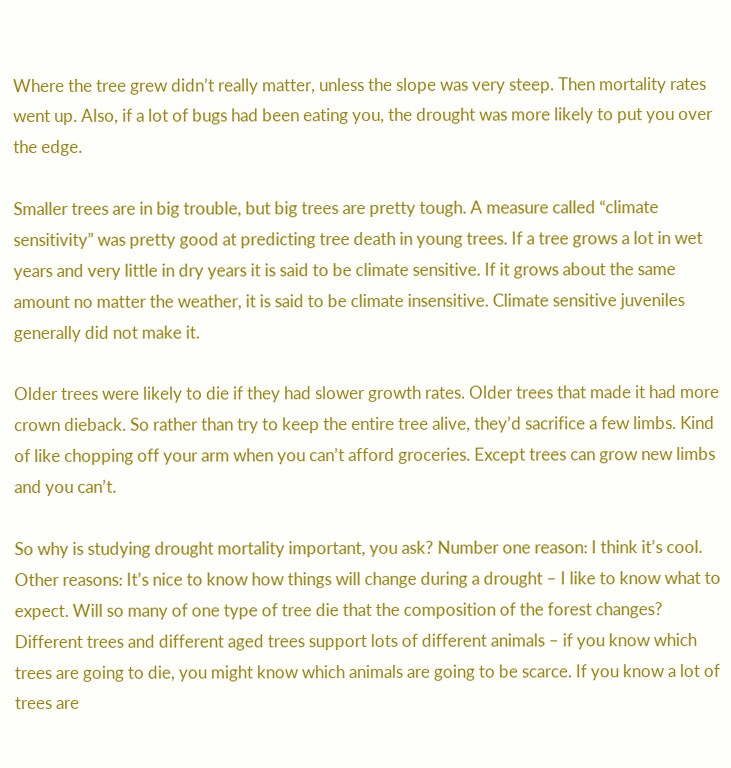Where the tree grew didn’t really matter, unless the slope was very steep. Then mortality rates went up. Also, if a lot of bugs had been eating you, the drought was more likely to put you over the edge.

Smaller trees are in big trouble, but big trees are pretty tough. A measure called “climate sensitivity” was pretty good at predicting tree death in young trees. If a tree grows a lot in wet years and very little in dry years it is said to be climate sensitive. If it grows about the same amount no matter the weather, it is said to be climate insensitive. Climate sensitive juveniles generally did not make it.

Older trees were likely to die if they had slower growth rates. Older trees that made it had more crown dieback. So rather than try to keep the entire tree alive, they’d sacrifice a few limbs. Kind of like chopping off your arm when you can’t afford groceries. Except trees can grow new limbs and you can’t.

So why is studying drought mortality important, you ask? Number one reason: I think it’s cool. Other reasons: It’s nice to know how things will change during a drought – I like to know what to expect. Will so many of one type of tree die that the composition of the forest changes? Different trees and different aged trees support lots of different animals – if you know which trees are going to die, you might know which animals are going to be scarce. If you know a lot of trees are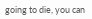going to die, you can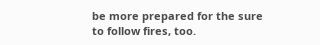be more prepared for the sure to follow fires, too.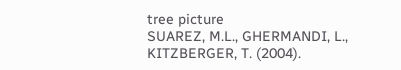tree picture
SUAREZ, M.L., GHERMANDI, L., KITZBERGER, T. (2004).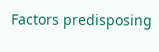Factors predisposing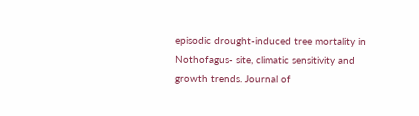episodic drought-induced tree mortality in Nothofagus- site, climatic sensitivity and growth trends. Journal of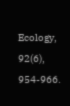Ecology, 92(6), 954-966.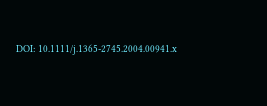DOI: 10.1111/j.1365-2745.2004.00941.x